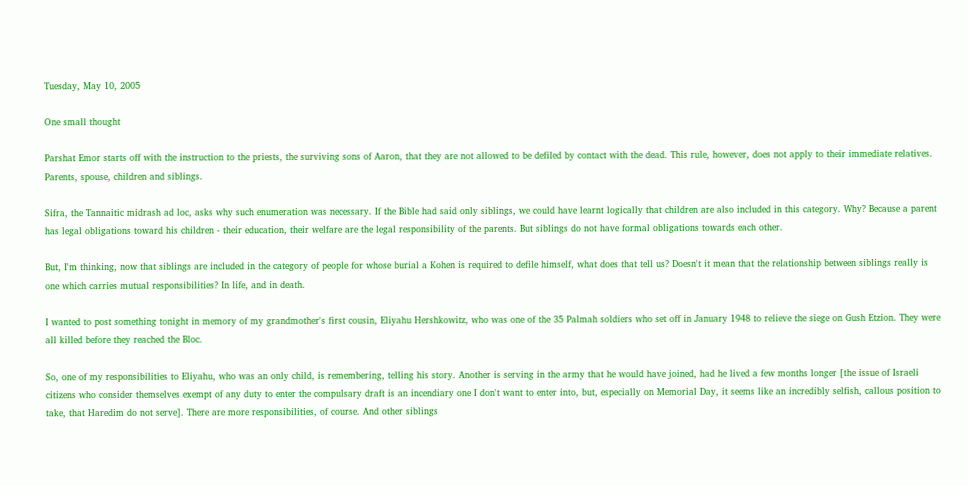Tuesday, May 10, 2005

One small thought

Parshat Emor starts off with the instruction to the priests, the surviving sons of Aaron, that they are not allowed to be defiled by contact with the dead. This rule, however, does not apply to their immediate relatives. Parents, spouse, children and siblings.

Sifra, the Tannaitic midrash ad loc, asks why such enumeration was necessary. If the Bible had said only siblings, we could have learnt logically that children are also included in this category. Why? Because a parent has legal obligations toward his children - their education, their welfare are the legal responsibility of the parents. But siblings do not have formal obligations towards each other.

But, I'm thinking, now that siblings are included in the category of people for whose burial a Kohen is required to defile himself, what does that tell us? Doesn't it mean that the relationship between siblings really is one which carries mutual responsibilities? In life, and in death.

I wanted to post something tonight in memory of my grandmother's first cousin, Eliyahu Hershkowitz, who was one of the 35 Palmah soldiers who set off in January 1948 to relieve the siege on Gush Etzion. They were all killed before they reached the Bloc.

So, one of my responsibilities to Eliyahu, who was an only child, is remembering, telling his story. Another is serving in the army that he would have joined, had he lived a few months longer [the issue of Israeli citizens who consider themselves exempt of any duty to enter the compulsary draft is an incendiary one I don't want to enter into, but, especially on Memorial Day, it seems like an incredibly selfish, callous position to take, that Haredim do not serve]. There are more responsibilities, of course. And other siblings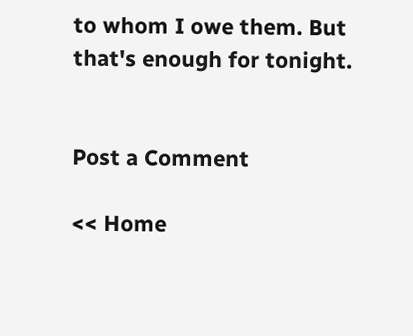to whom I owe them. But that's enough for tonight.


Post a Comment

<< Home